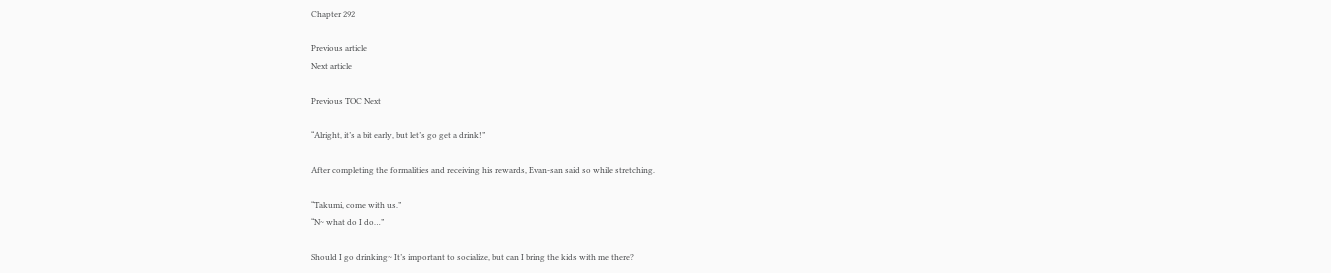Chapter 292

Previous article
Next article

Previous TOC Next

“Alright, it’s a bit early, but let’s go get a drink!”

After completing the formalities and receiving his rewards, Evan-san said so while stretching.

“Takumi, come with us.”
“N~ what do I do…”

Should I go drinking~ It’s important to socialize, but can I bring the kids with me there?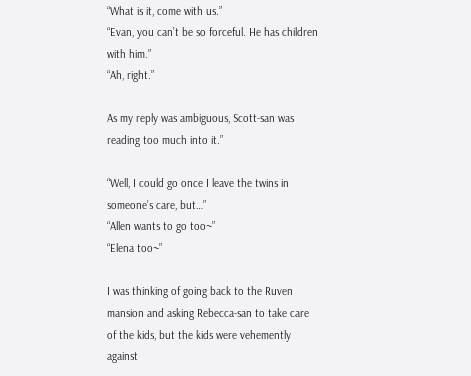“What is it, come with us.”
“Evan, you can’t be so forceful. He has children with him.”
“Ah, right.”

As my reply was ambiguous, Scott-san was reading too much into it.”

“Well, I could go once I leave the twins in someone’s care, but…”
“Allen wants to go too~”
“Elena too~”

I was thinking of going back to the Ruven mansion and asking Rebecca-san to take care of the kids, but the kids were vehemently against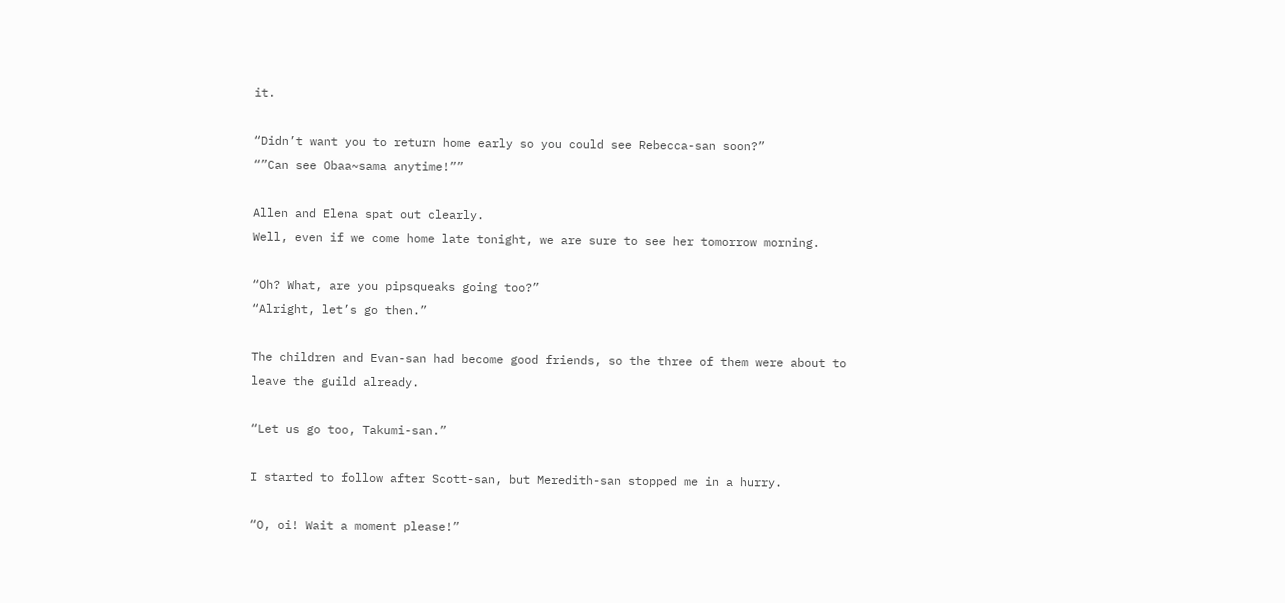it.

“Didn’t want you to return home early so you could see Rebecca-san soon?”
“”Can see Obaa~sama anytime!””

Allen and Elena spat out clearly.
Well, even if we come home late tonight, we are sure to see her tomorrow morning.

“Oh? What, are you pipsqueaks going too?”
“Alright, let’s go then.”

The children and Evan-san had become good friends, so the three of them were about to leave the guild already.

“Let us go too, Takumi-san.”

I started to follow after Scott-san, but Meredith-san stopped me in a hurry.

“O, oi! Wait a moment please!”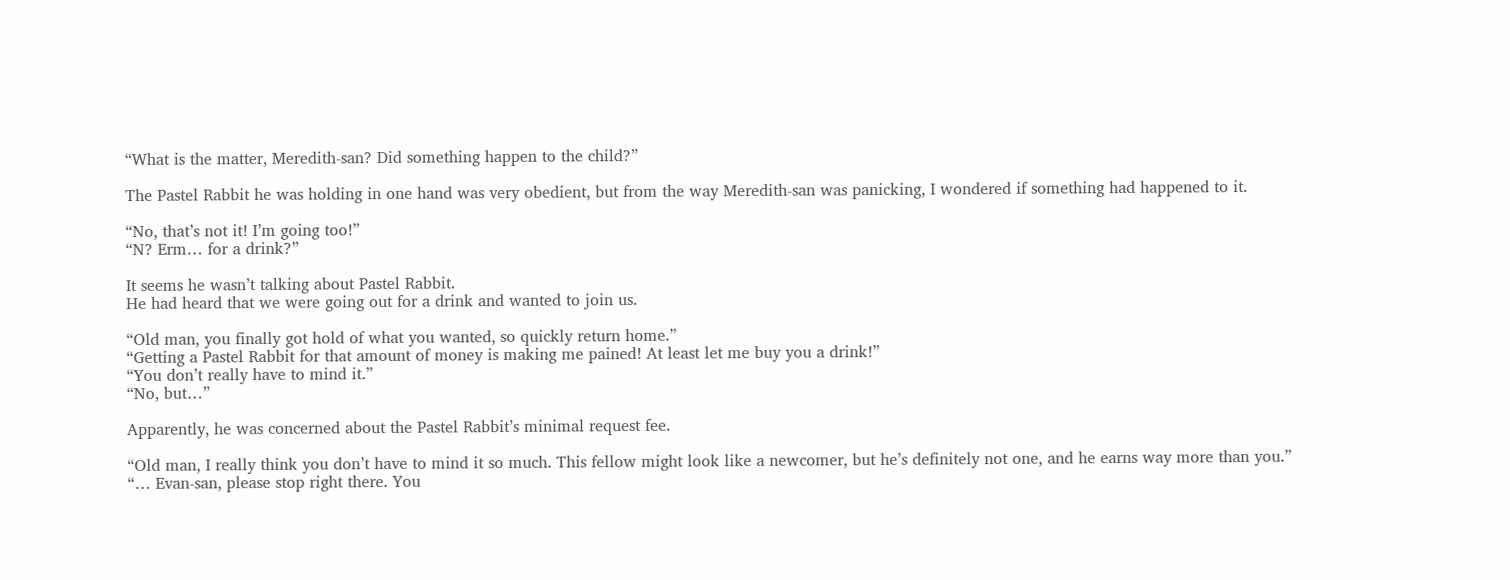“What is the matter, Meredith-san? Did something happen to the child?”

The Pastel Rabbit he was holding in one hand was very obedient, but from the way Meredith-san was panicking, I wondered if something had happened to it.

“No, that’s not it! I’m going too!”
“N? Erm… for a drink?”

It seems he wasn’t talking about Pastel Rabbit.
He had heard that we were going out for a drink and wanted to join us.

“Old man, you finally got hold of what you wanted, so quickly return home.”
“Getting a Pastel Rabbit for that amount of money is making me pained! At least let me buy you a drink!”
“You don’t really have to mind it.”
“No, but…”

Apparently, he was concerned about the Pastel Rabbit’s minimal request fee.

“Old man, I really think you don’t have to mind it so much. This fellow might look like a newcomer, but he’s definitely not one, and he earns way more than you.”
“… Evan-san, please stop right there. You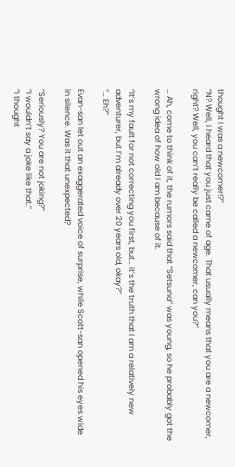thought I was a newcomer!?”
“N? Well, I heard that you just came of age. That usually means that you are a newcomer, right? Well, you can’t really be called a newcomer, can you?”

… Ah, come to think of it, the rumors said that “Setsuna” was young, so he probably got the wrong idea of how old I am because of it.

“It’s my fault for not correcting you first, but… it’s the truth that I am a relatively new adventurer, but I’m already over 20 years old, okay?”
“… Eh?”

Evan-san let out an exaggerated voice of surprise, while Scott-san opened his eyes wide in silence. Was it that unexpected?

“Seriously? You are not joking?”
“I wouldn’t say a joke like that.”
“I thought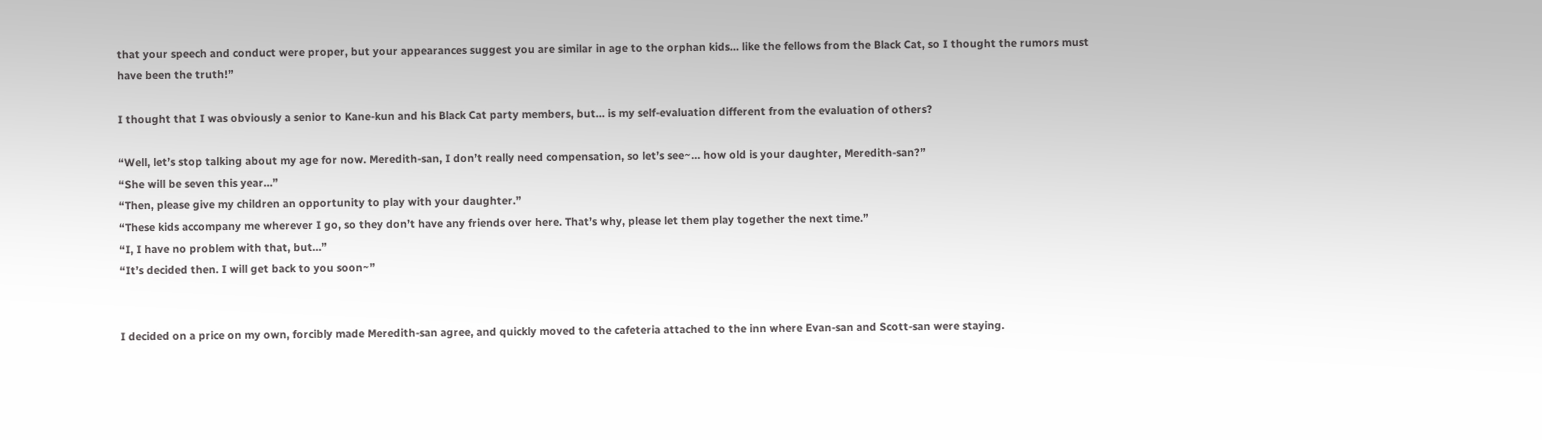that your speech and conduct were proper, but your appearances suggest you are similar in age to the orphan kids… like the fellows from the Black Cat, so I thought the rumors must have been the truth!”

I thought that I was obviously a senior to Kane-kun and his Black Cat party members, but… is my self-evaluation different from the evaluation of others?

“Well, let’s stop talking about my age for now. Meredith-san, I don’t really need compensation, so let’s see~… how old is your daughter, Meredith-san?”
“She will be seven this year…”
“Then, please give my children an opportunity to play with your daughter.”
“These kids accompany me wherever I go, so they don’t have any friends over here. That’s why, please let them play together the next time.”
“I, I have no problem with that, but…”
“It’s decided then. I will get back to you soon~”


I decided on a price on my own, forcibly made Meredith-san agree, and quickly moved to the cafeteria attached to the inn where Evan-san and Scott-san were staying.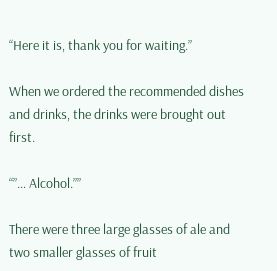“Here it is, thank you for waiting.”

When we ordered the recommended dishes and drinks, the drinks were brought out first.

“”… Alcohol.””

There were three large glasses of ale and two smaller glasses of fruit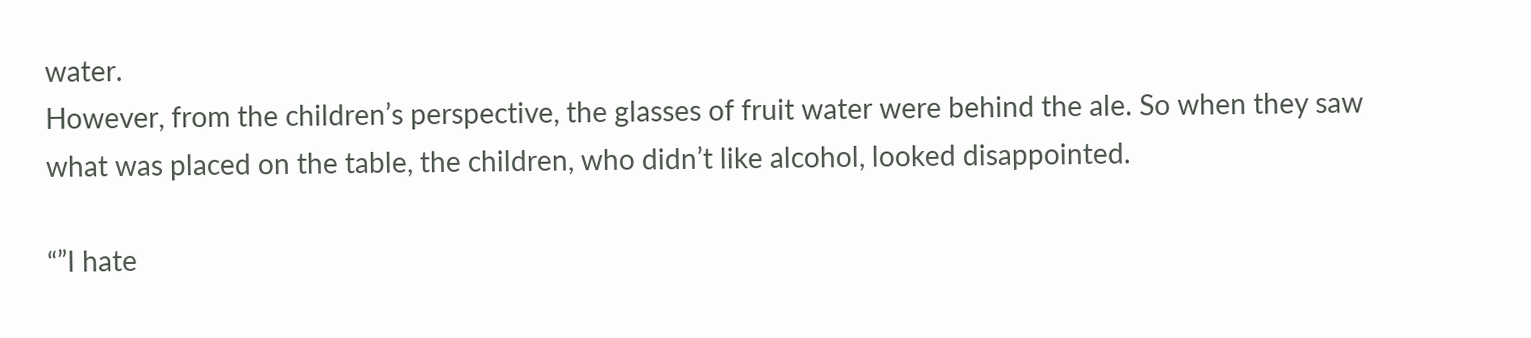water.
However, from the children’s perspective, the glasses of fruit water were behind the ale. So when they saw what was placed on the table, the children, who didn’t like alcohol, looked disappointed.

“”I hate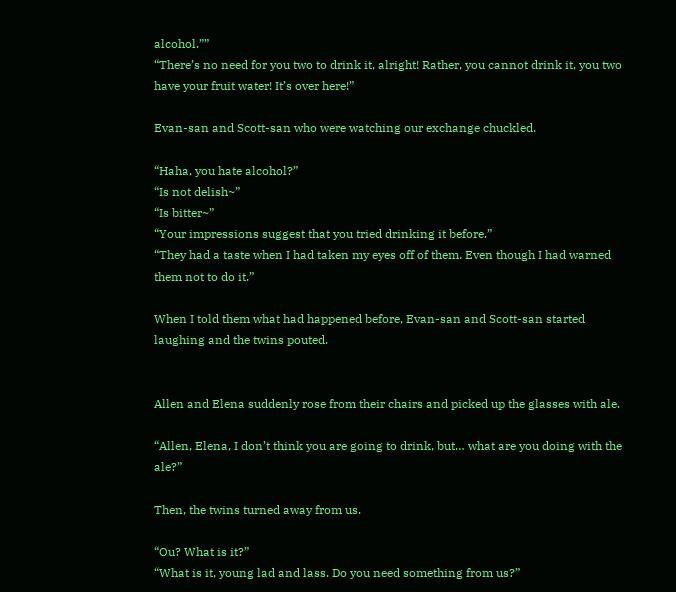alcohol.””
“There’s no need for you two to drink it, alright! Rather, you cannot drink it, you two have your fruit water! It’s over here!”

Evan-san and Scott-san who were watching our exchange chuckled.

“Haha, you hate alcohol?”
“Is not delish~”
“Is bitter~”
“Your impressions suggest that you tried drinking it before.”
“They had a taste when I had taken my eyes off of them. Even though I had warned them not to do it.”

When I told them what had happened before, Evan-san and Scott-san started laughing and the twins pouted.


Allen and Elena suddenly rose from their chairs and picked up the glasses with ale.

“Allen, Elena, I don’t think you are going to drink, but… what are you doing with the ale?”

Then, the twins turned away from us.

“Ou? What is it?”
“What is it, young lad and lass. Do you need something from us?”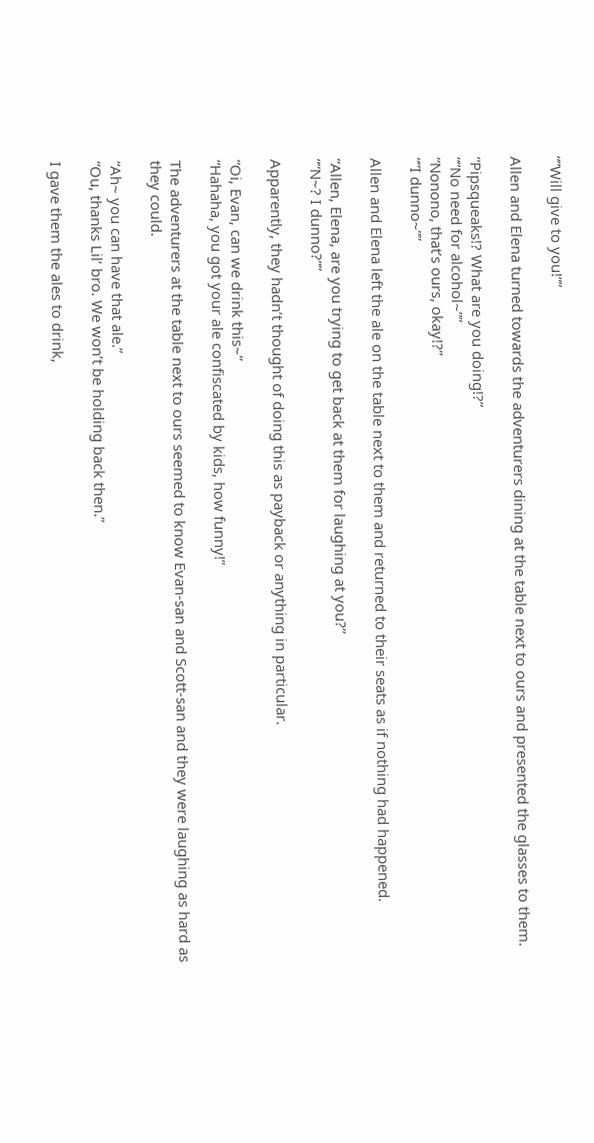“”Will give to you!””

Allen and Elena turned towards the adventurers dining at the table next to ours and presented the glasses to them.

“Pipsqueaks!? What are you doing!?”
“”No need for alcohol~””
“Nonono, that’s ours, okay!?”
“”I dunno~””

Allen and Elena left the ale on the table next to them and returned to their seats as if nothing had happened.

“Allen, Elena, are you trying to get back at them for laughing at you?”
“”N~? I dunno?””

Apparently, they hadn’t thought of doing this as payback or anything in particular.

“Oi, Evan, can we drink this~”
“Hahaha, you got your ale confiscated by kids, how funny!”

The adventurers at the table next to ours seemed to know Evan-san and Scott-san and they were laughing as hard as they could.

“Ah~ you can have that ale.”
“Ou, thanks Lil’ bro. We won’t be holding back then.”

I gave them the ales to drink,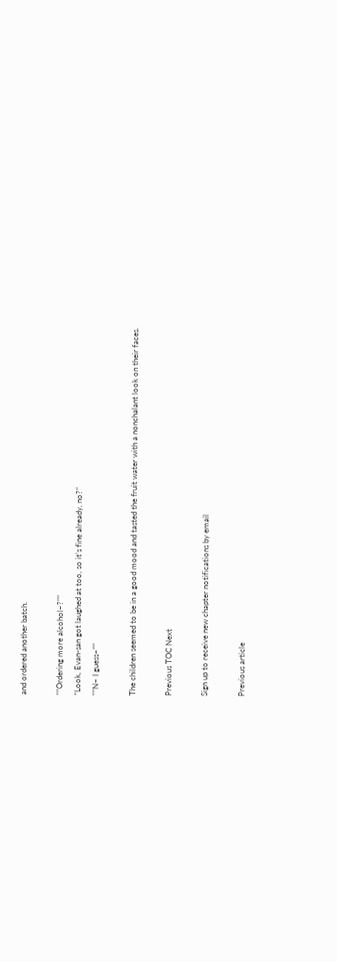and ordered another batch.

“”Ordering more alcohol~?””
“Look, Evan-san got laughed at too, so it’s fine already, no?”
“”N~ I guess~””

The children seemed to be in a good mood and tasted the fruit water with a nonchalant look on their faces.

Previous TOC Next

Sign up to receive new chapter notifications by email

Previous article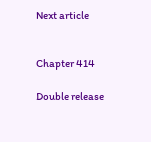Next article


Chapter 414

Double release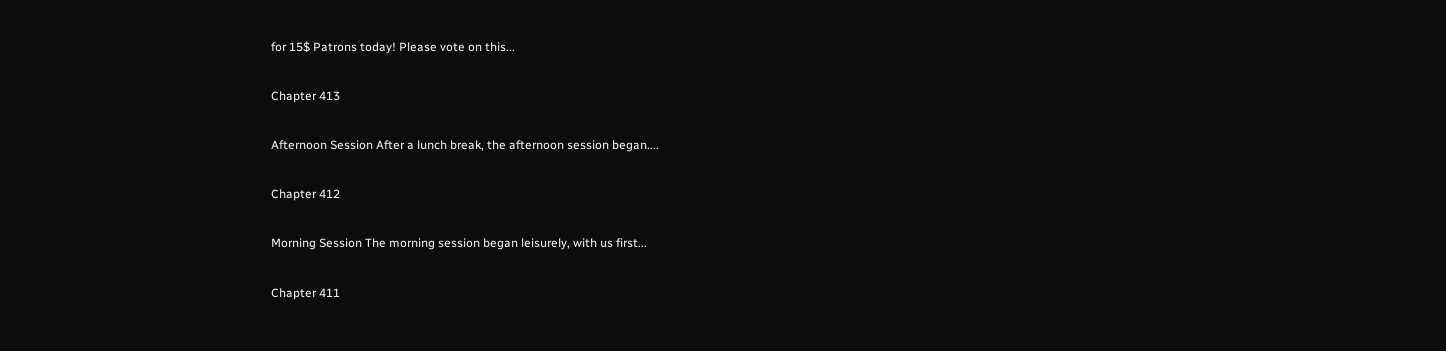for 15$ Patrons today! Please vote on this...

Chapter 413

Afternoon Session After a lunch break, the afternoon session began....

Chapter 412

Morning Session The morning session began leisurely, with us first...

Chapter 411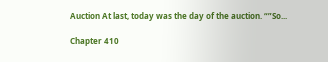Auction At last, today was the day of the auction. “”So...

Chapter 410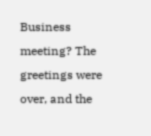Business meeting? The greetings were over, and the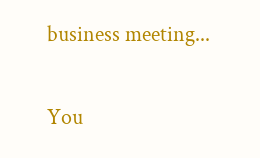business meeting...

You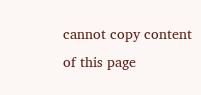cannot copy content of this page